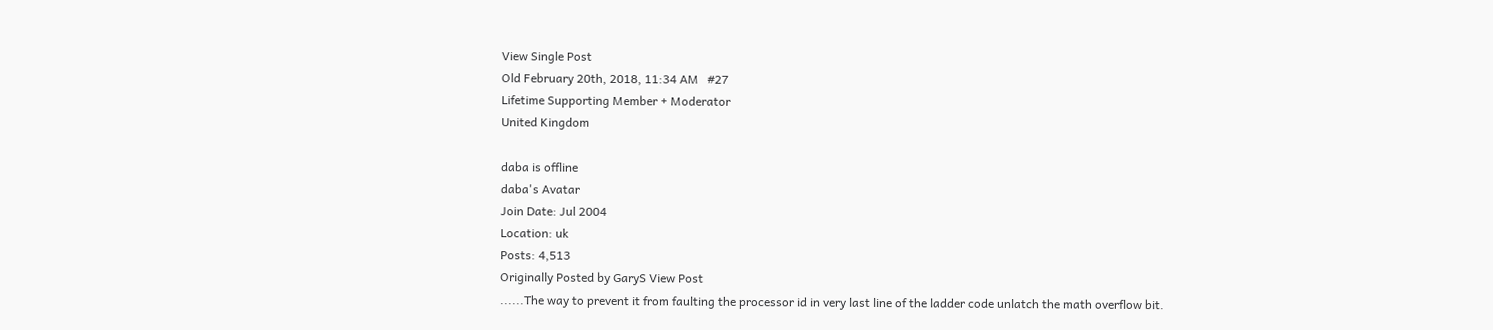View Single Post
Old February 20th, 2018, 11:34 AM   #27
Lifetime Supporting Member + Moderator
United Kingdom

daba is offline
daba's Avatar
Join Date: Jul 2004
Location: uk
Posts: 4,513
Originally Posted by GaryS View Post
......The way to prevent it from faulting the processor id in very last line of the ladder code unlatch the math overflow bit.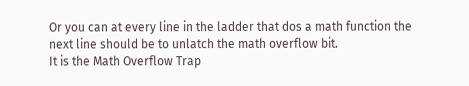Or you can at every line in the ladder that dos a math function the next line should be to unlatch the math overflow bit.
It is the Math Overflow Trap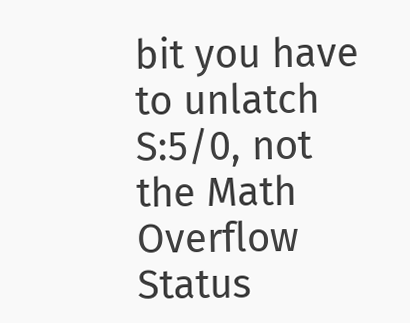bit you have to unlatch S:5/0, not the Math Overflow Status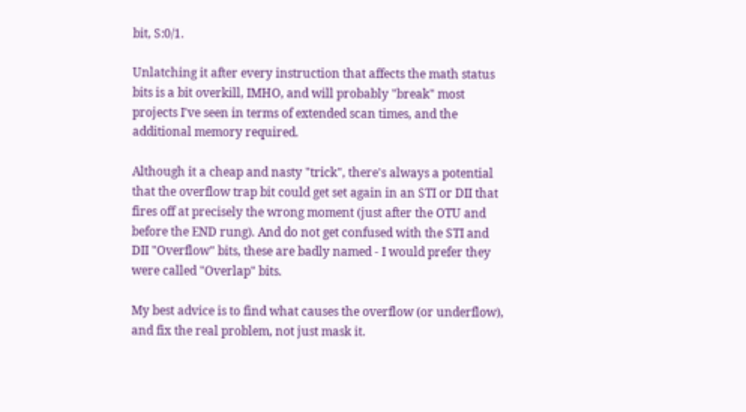bit, S:0/1.

Unlatching it after every instruction that affects the math status bits is a bit overkill, IMHO, and will probably "break" most projects I've seen in terms of extended scan times, and the additional memory required.

Although it a cheap and nasty "trick", there's always a potential that the overflow trap bit could get set again in an STI or DII that fires off at precisely the wrong moment (just after the OTU and before the END rung). And do not get confused with the STI and DII "Overflow" bits, these are badly named - I would prefer they were called "Overlap" bits.

My best advice is to find what causes the overflow (or underflow), and fix the real problem, not just mask it.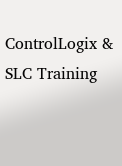ControlLogix & SLC Training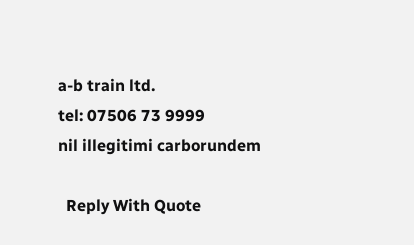a-b train ltd.
tel: 07506 73 9999
nil illegitimi carborundem

  Reply With Quote